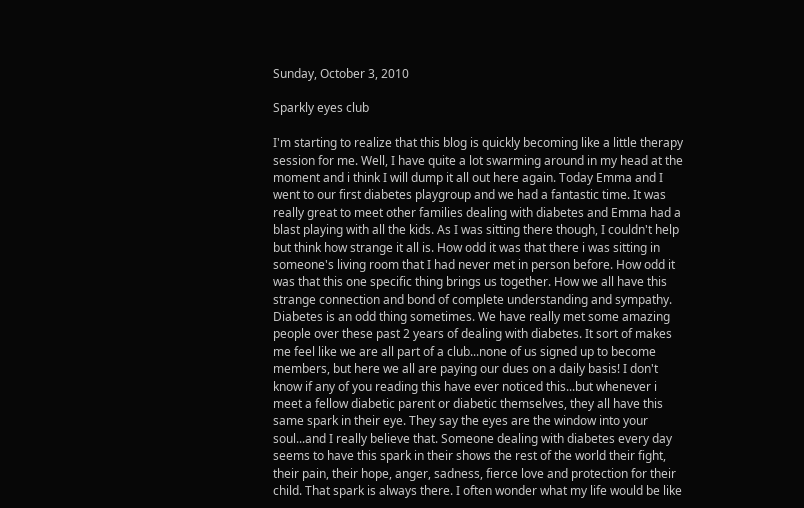Sunday, October 3, 2010

Sparkly eyes club

I'm starting to realize that this blog is quickly becoming like a little therapy session for me. Well, I have quite a lot swarming around in my head at the moment and i think I will dump it all out here again. Today Emma and I went to our first diabetes playgroup and we had a fantastic time. It was really great to meet other families dealing with diabetes and Emma had a blast playing with all the kids. As I was sitting there though, I couldn't help but think how strange it all is. How odd it was that there i was sitting in someone's living room that I had never met in person before. How odd it was that this one specific thing brings us together. How we all have this strange connection and bond of complete understanding and sympathy. Diabetes is an odd thing sometimes. We have really met some amazing people over these past 2 years of dealing with diabetes. It sort of makes me feel like we are all part of a club...none of us signed up to become members, but here we all are paying our dues on a daily basis! I don't know if any of you reading this have ever noticed this...but whenever i meet a fellow diabetic parent or diabetic themselves, they all have this same spark in their eye. They say the eyes are the window into your soul...and I really believe that. Someone dealing with diabetes every day seems to have this spark in their shows the rest of the world their fight, their pain, their hope, anger, sadness, fierce love and protection for their child. That spark is always there. I often wonder what my life would be like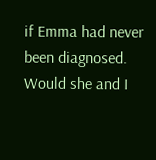if Emma had never been diagnosed. Would she and I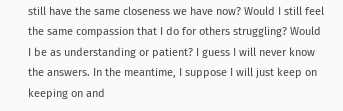still have the same closeness we have now? Would I still feel the same compassion that I do for others struggling? Would I be as understanding or patient? I guess I will never know the answers. In the meantime, I suppose I will just keep on keeping on and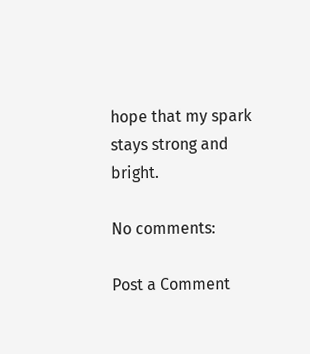hope that my spark stays strong and bright.

No comments:

Post a Comment